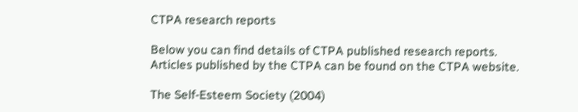CTPA research reports

Below you can find details of CTPA published research reports.  Articles published by the CTPA can be found on the CTPA website.

The Self-Esteem Society (2004)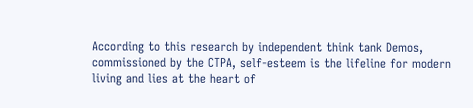According to this research by independent think tank Demos, commissioned by the CTPA, self-esteem is the lifeline for modern living and lies at the heart of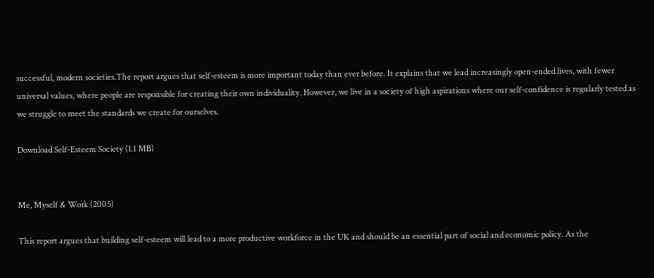successful, modern societies.The report argues that self-esteem is more important today than ever before. It explains that we lead increasingly open-ended lives, with fewer universal values, where people are responsible for creating their own individuality. However, we live in a society of high aspirations where our self-confidence is regularly tested as we struggle to meet the standards we create for ourselves.

Download Self-Esteem Society (1.1 MB)


Me, Myself & Work (2005)

This report argues that building self-esteem will lead to a more productive workforce in the UK and should be an essential part of social and economic policy. As the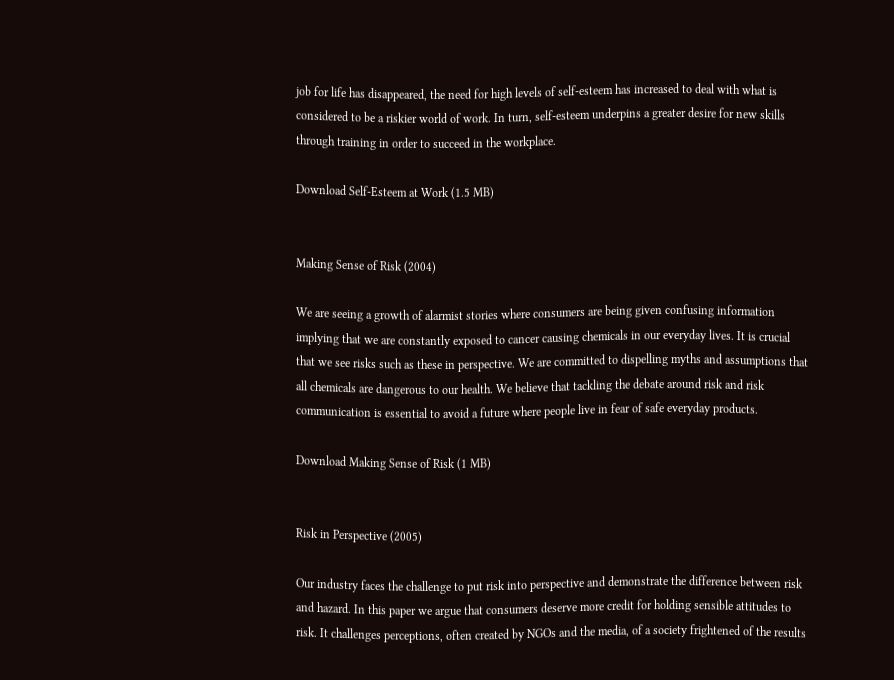job for life has disappeared, the need for high levels of self-esteem has increased to deal with what is considered to be a riskier world of work. In turn, self-esteem underpins a greater desire for new skills through training in order to succeed in the workplace.

Download Self-Esteem at Work (1.5 MB)


Making Sense of Risk (2004)

We are seeing a growth of alarmist stories where consumers are being given confusing information implying that we are constantly exposed to cancer causing chemicals in our everyday lives. It is crucial that we see risks such as these in perspective. We are committed to dispelling myths and assumptions that all chemicals are dangerous to our health. We believe that tackling the debate around risk and risk communication is essential to avoid a future where people live in fear of safe everyday products.

Download Making Sense of Risk (1 MB)


Risk in Perspective (2005)

Our industry faces the challenge to put risk into perspective and demonstrate the difference between risk and hazard. In this paper we argue that consumers deserve more credit for holding sensible attitudes to risk. It challenges perceptions, often created by NGOs and the media, of a society frightened of the results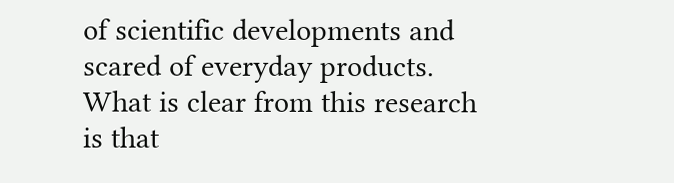of scientific developments and scared of everyday products. What is clear from this research is that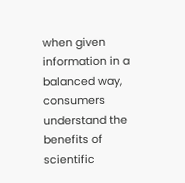when given information in a balanced way, consumers understand the benefits of scientific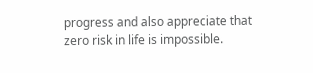progress and also appreciate that zero risk in life is impossible.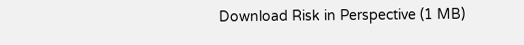Download Risk in Perspective (1 MB)